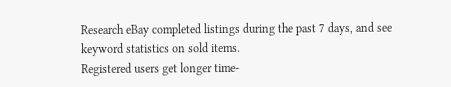Research eBay completed listings during the past 7 days, and see keyword statistics on sold items.
Registered users get longer time-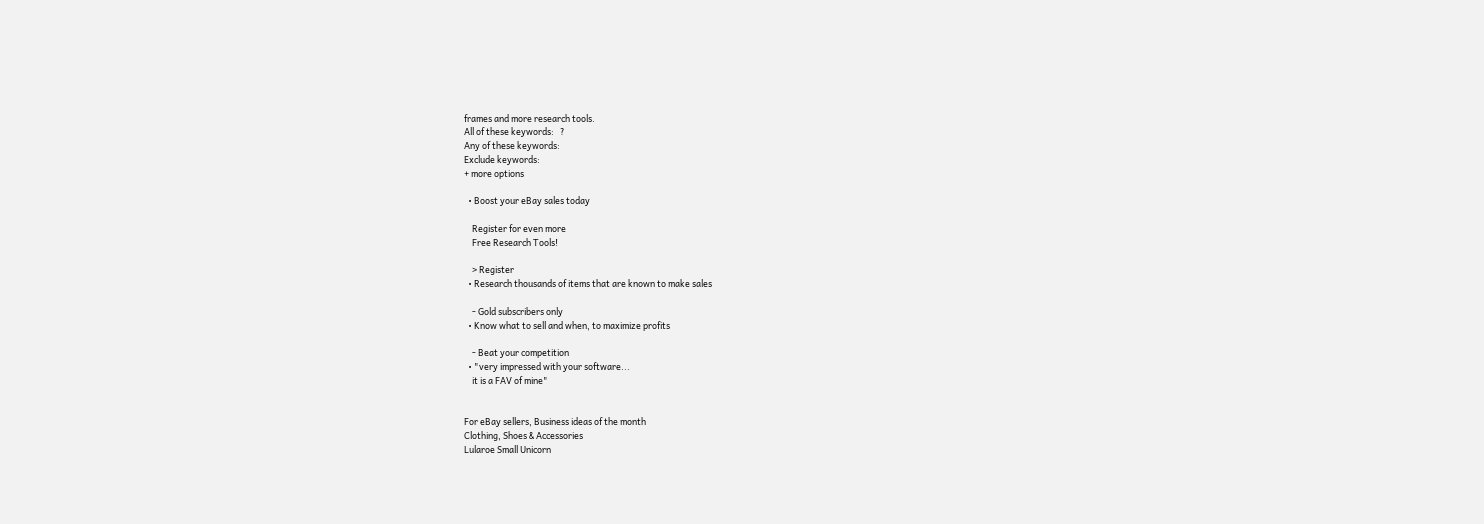frames and more research tools.
All of these keywords:   ?
Any of these keywords:
Exclude keywords:
+ more options

  • Boost your eBay sales today

    Register for even more
    Free Research Tools!

    > Register
  • Research thousands of items that are known to make sales

    - Gold subscribers only
  • Know what to sell and when, to maximize profits

    - Beat your competition
  • "very impressed with your software...
    it is a FAV of mine"


For eBay sellers, Business ideas of the month
Clothing, Shoes & Accessories
Lularoe Small Unicorn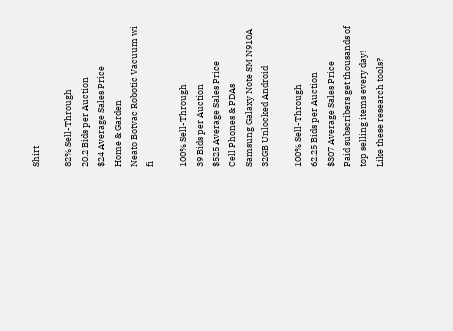Shirt

82% Sell-Through
20.2 Bids per Auction
$24 Average Sales Price
Home & Garden
Neato Botvac Robotic Vacuum wi fi

100% Sell-Through
39 Bids per Auction
$525 Average Sales Price
Cell Phones & PDAs
Samsung Galaxy Note SM N910A 32GB Unlocked Android

100% Sell-Through
62.25 Bids per Auction
$307 Average Sales Price
Paid subscribers get thousands of top selling items every day!
Like these research tools?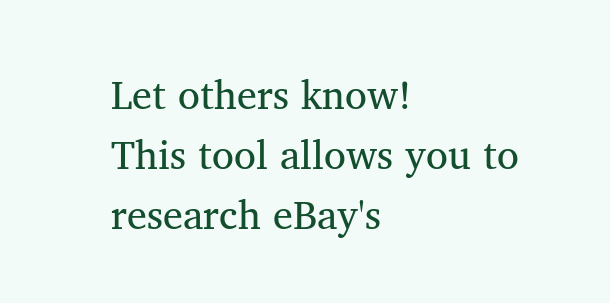Let others know!
This tool allows you to research eBay's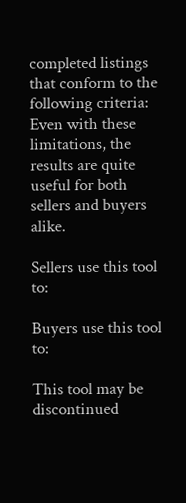completed listings that conform to the following criteria:
Even with these limitations, the results are quite useful for both sellers and buyers alike.

Sellers use this tool to:

Buyers use this tool to:

This tool may be discontinued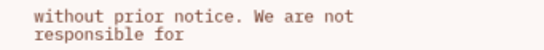without prior notice. We are not responsible for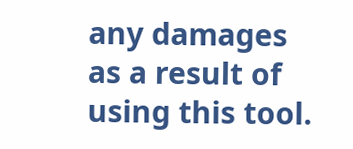any damages as a result of using this tool.